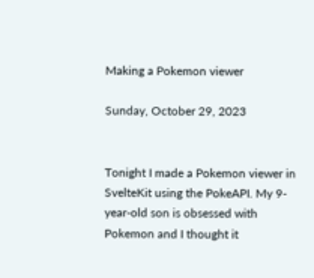Making a Pokemon viewer

Sunday, October 29, 2023


Tonight I made a Pokemon viewer in SvelteKit using the PokeAPI. My 9-year-old son is obsessed with Pokemon and I thought it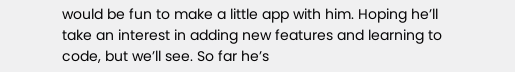would be fun to make a little app with him. Hoping he’ll take an interest in adding new features and learning to code, but we’ll see. So far he’s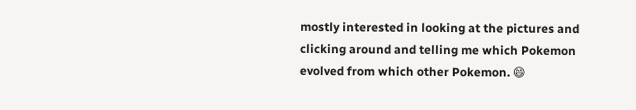mostly interested in looking at the pictures and clicking around and telling me which Pokemon evolved from which other Pokemon. 😄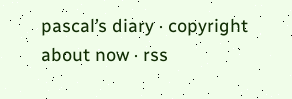pascal’s diary · copyright about now · rss